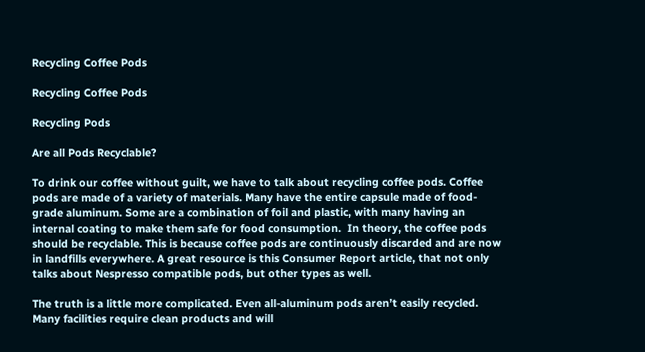Recycling Coffee Pods

Recycling Coffee Pods

Recycling Pods

Are all Pods Recyclable?

To drink our coffee without guilt, we have to talk about recycling coffee pods. Coffee pods are made of a variety of materials. Many have the entire capsule made of food-grade aluminum. Some are a combination of foil and plastic, with many having an internal coating to make them safe for food consumption.  In theory, the coffee pods should be recyclable. This is because coffee pods are continuously discarded and are now in landfills everywhere. A great resource is this Consumer Report article, that not only talks about Nespresso compatible pods, but other types as well.

The truth is a little more complicated. Even all-aluminum pods aren’t easily recycled. Many facilities require clean products and will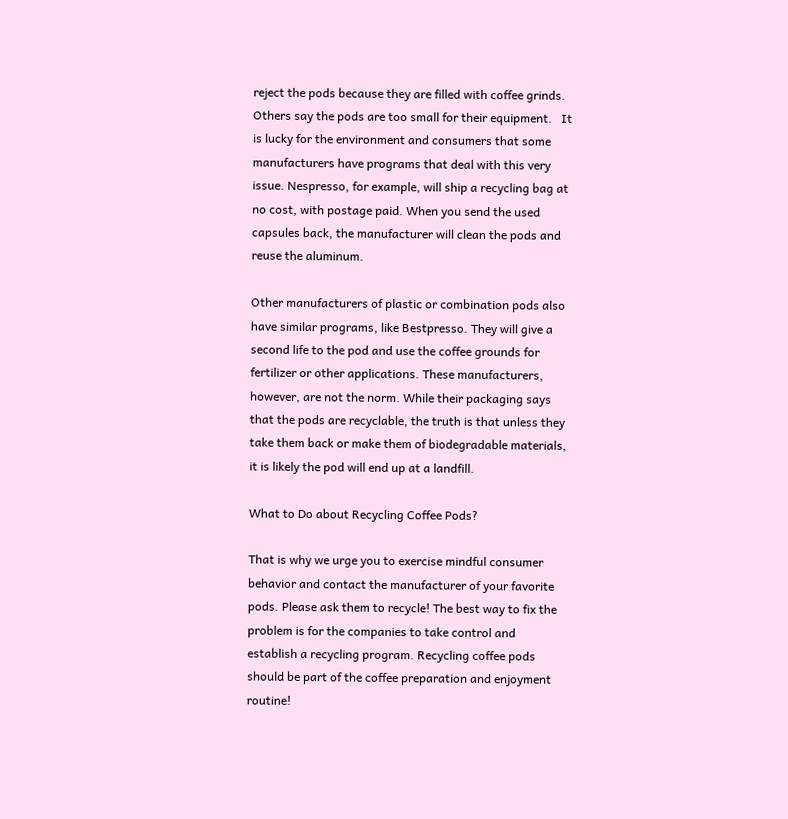reject the pods because they are filled with coffee grinds. Others say the pods are too small for their equipment.   It is lucky for the environment and consumers that some manufacturers have programs that deal with this very issue. Nespresso, for example, will ship a recycling bag at no cost, with postage paid. When you send the used capsules back, the manufacturer will clean the pods and reuse the aluminum.

Other manufacturers of plastic or combination pods also have similar programs, like Bestpresso. They will give a second life to the pod and use the coffee grounds for fertilizer or other applications. These manufacturers, however, are not the norm. While their packaging says that the pods are recyclable, the truth is that unless they take them back or make them of biodegradable materials, it is likely the pod will end up at a landfill.

What to Do about Recycling Coffee Pods?

That is why we urge you to exercise mindful consumer behavior and contact the manufacturer of your favorite pods. Please ask them to recycle! The best way to fix the problem is for the companies to take control and establish a recycling program. Recycling coffee pods should be part of the coffee preparation and enjoyment routine!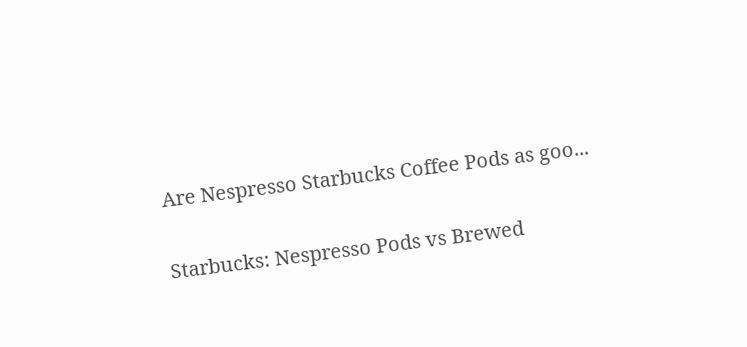Are Nespresso Starbucks Coffee Pods as goo...

Starbucks: Nespresso Pods vs Brewed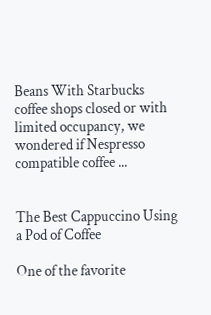Beans With Starbucks coffee shops closed or with limited occupancy, we wondered if Nespresso compatible coffee ...


The Best Cappuccino Using a Pod of Coffee

One of the favorite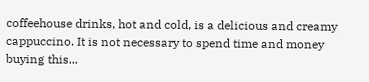coffeehouse drinks, hot and cold, is a delicious and creamy cappuccino. It is not necessary to spend time and money buying this...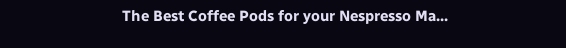The Best Coffee Pods for your Nespresso Ma...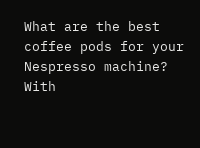What are the best coffee pods for your Nespresso machine? With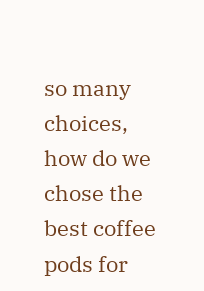so many choices, how do we chose the best coffee pods for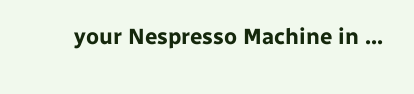your Nespresso Machine in ...